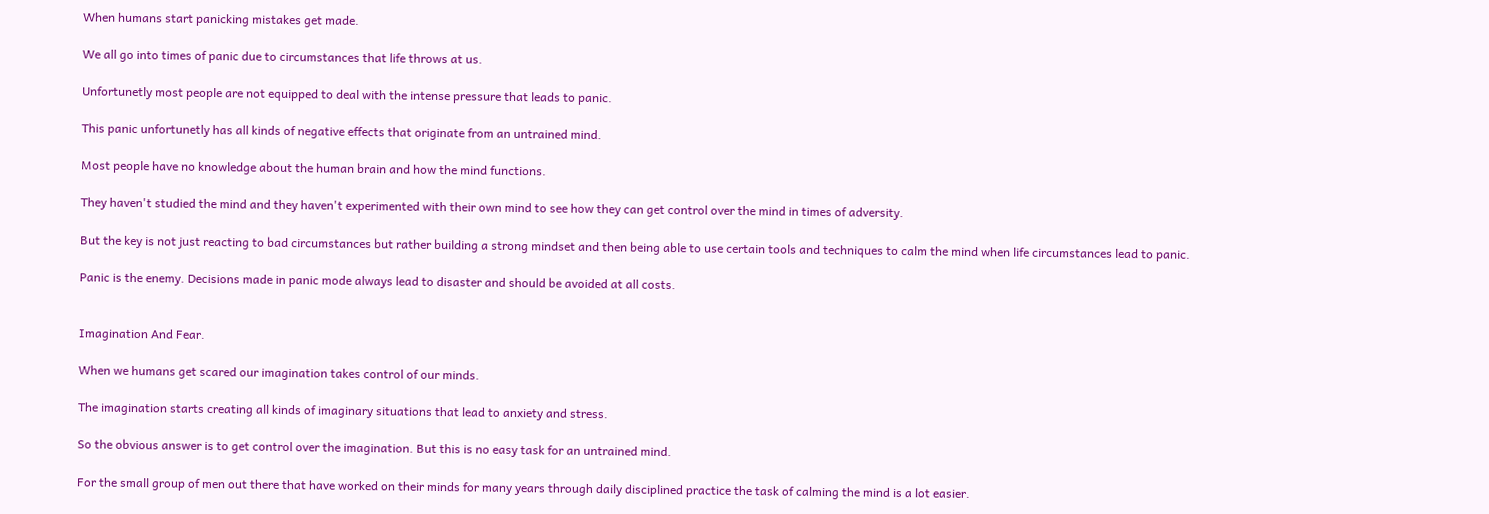When humans start panicking mistakes get made.

We all go into times of panic due to circumstances that life throws at us.

Unfortunetly most people are not equipped to deal with the intense pressure that leads to panic.

This panic unfortunetly has all kinds of negative effects that originate from an untrained mind.

Most people have no knowledge about the human brain and how the mind functions.

They haven't studied the mind and they haven't experimented with their own mind to see how they can get control over the mind in times of adversity.

But the key is not just reacting to bad circumstances but rather building a strong mindset and then being able to use certain tools and techniques to calm the mind when life circumstances lead to panic.

Panic is the enemy. Decisions made in panic mode always lead to disaster and should be avoided at all costs.


Imagination And Fear.

When we humans get scared our imagination takes control of our minds.

The imagination starts creating all kinds of imaginary situations that lead to anxiety and stress.

So the obvious answer is to get control over the imagination. But this is no easy task for an untrained mind.

For the small group of men out there that have worked on their minds for many years through daily disciplined practice the task of calming the mind is a lot easier.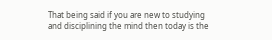That being said if you are new to studying and disciplining the mind then today is the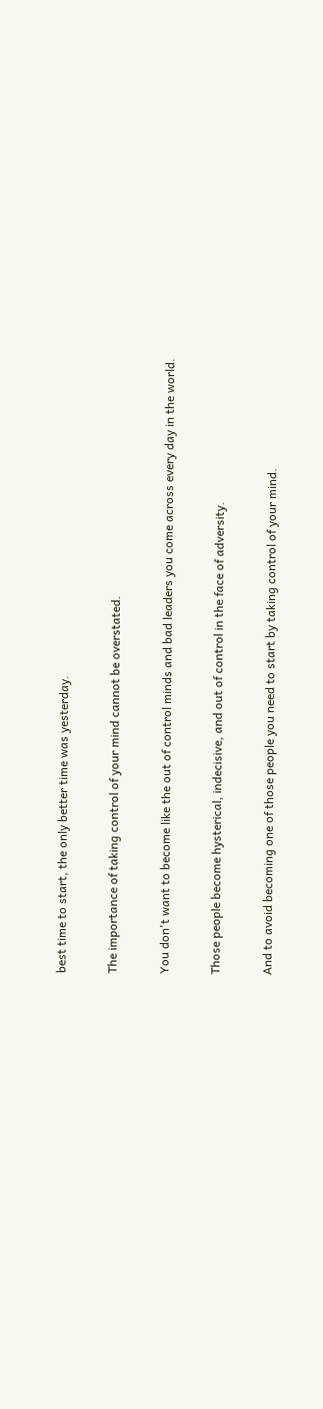best time to start, the only better time was yesterday.

The importance of taking control of your mind cannot be overstated.

You don't want to become like the out of control minds and bad leaders you come across every day in the world.

Those people become hysterical, indecisive, and out of control in the face of adversity.

And to avoid becoming one of those people you need to start by taking control of your mind.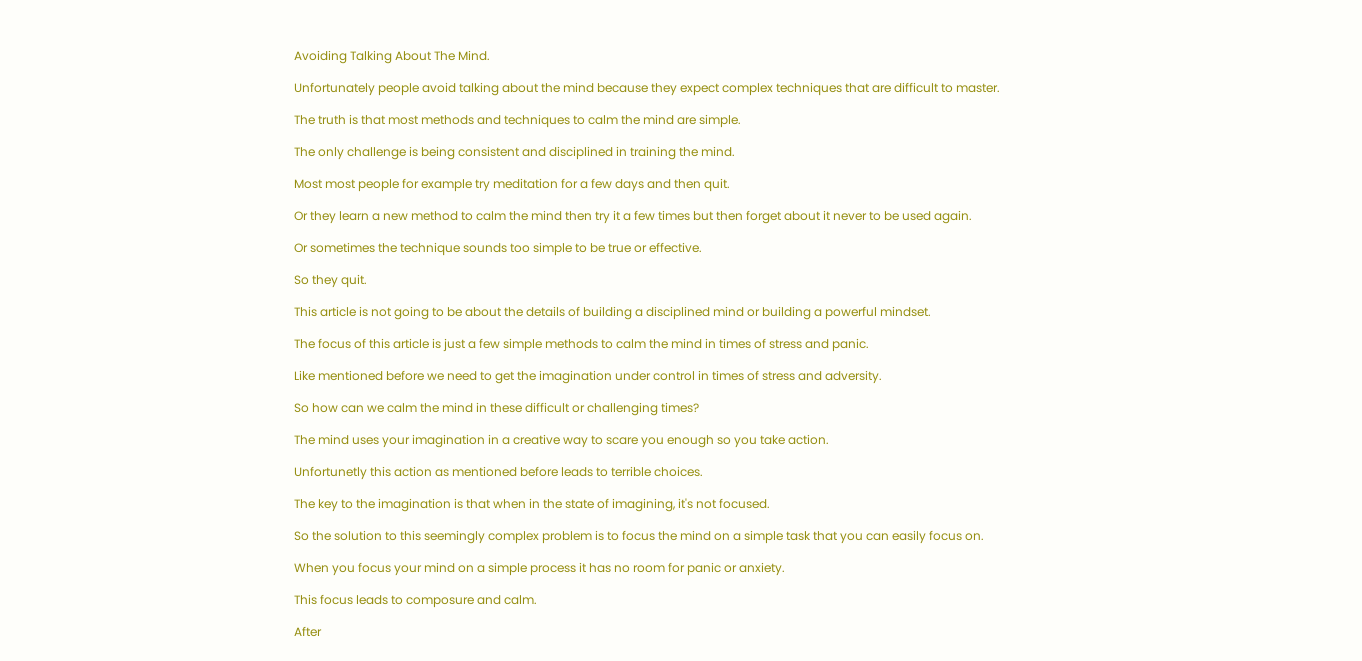Avoiding Talking About The Mind.

Unfortunately people avoid talking about the mind because they expect complex techniques that are difficult to master.

The truth is that most methods and techniques to calm the mind are simple.

The only challenge is being consistent and disciplined in training the mind.

Most most people for example try meditation for a few days and then quit.

Or they learn a new method to calm the mind then try it a few times but then forget about it never to be used again.

Or sometimes the technique sounds too simple to be true or effective.

So they quit.

This article is not going to be about the details of building a disciplined mind or building a powerful mindset.

The focus of this article is just a few simple methods to calm the mind in times of stress and panic.

Like mentioned before we need to get the imagination under control in times of stress and adversity.

So how can we calm the mind in these difficult or challenging times?

The mind uses your imagination in a creative way to scare you enough so you take action.

Unfortunetly this action as mentioned before leads to terrible choices.

The key to the imagination is that when in the state of imagining, it's not focused.

So the solution to this seemingly complex problem is to focus the mind on a simple task that you can easily focus on.

When you focus your mind on a simple process it has no room for panic or anxiety.

This focus leads to composure and calm.

After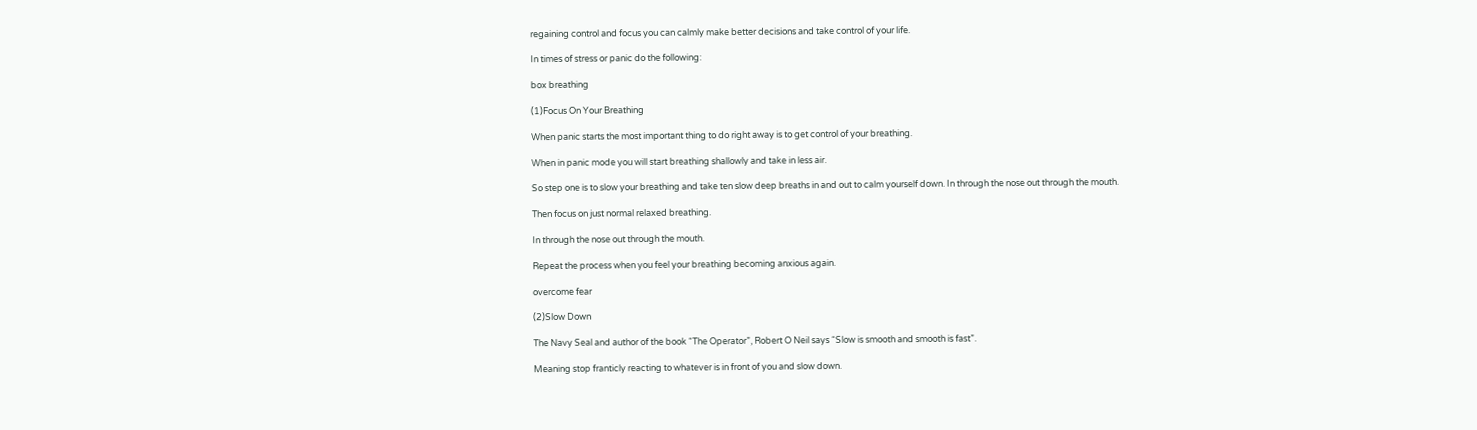regaining control and focus you can calmly make better decisions and take control of your life.

In times of stress or panic do the following:

box breathing

(1)Focus On Your Breathing

When panic starts the most important thing to do right away is to get control of your breathing.

When in panic mode you will start breathing shallowly and take in less air.

So step one is to slow your breathing and take ten slow deep breaths in and out to calm yourself down. In through the nose out through the mouth.

Then focus on just normal relaxed breathing.

In through the nose out through the mouth.

Repeat the process when you feel your breathing becoming anxious again.

overcome fear

(2)Slow Down

The Navy Seal and author of the book “The Operator”, Robert O Neil says “Slow is smooth and smooth is fast”.

Meaning stop franticly reacting to whatever is in front of you and slow down.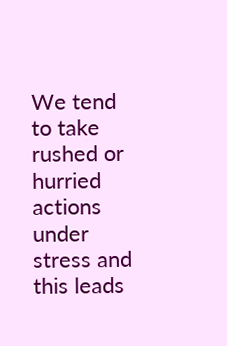We tend to take rushed or hurried actions under stress and this leads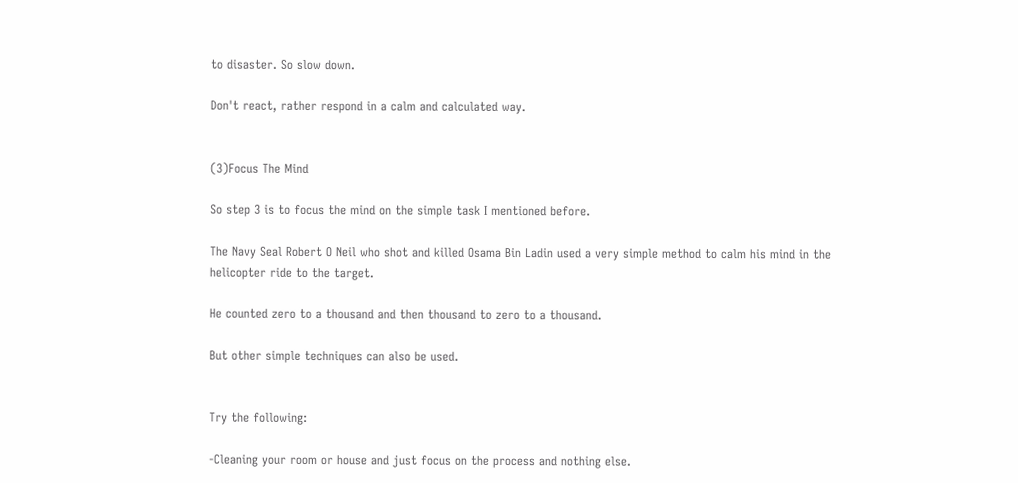to disaster. So slow down.

Don't react, rather respond in a calm and calculated way.


(3)Focus The Mind

So step 3 is to focus the mind on the simple task I mentioned before.

The Navy Seal Robert O Neil who shot and killed Osama Bin Ladin used a very simple method to calm his mind in the helicopter ride to the target.

He counted zero to a thousand and then thousand to zero to a thousand.

But other simple techniques can also be used.


Try the following:

-Cleaning your room or house and just focus on the process and nothing else.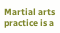Martial arts practice is a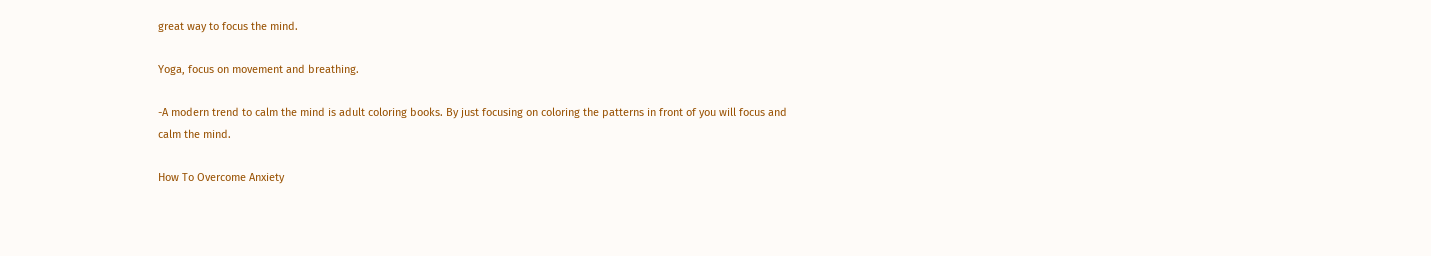great way to focus the mind.

Yoga, focus on movement and breathing.

-A modern trend to calm the mind is adult coloring books. By just focusing on coloring the patterns in front of you will focus and calm the mind.

How To Overcome Anxiety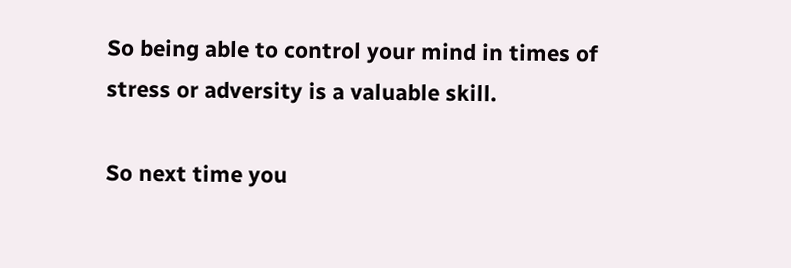So being able to control your mind in times of stress or adversity is a valuable skill.

So next time you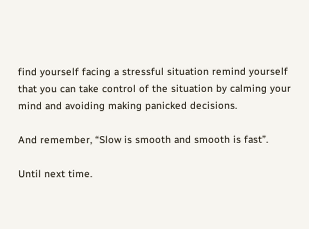find yourself facing a stressful situation remind yourself that you can take control of the situation by calming your mind and avoiding making panicked decisions.

And remember, “Slow is smooth and smooth is fast”.

Until next time.